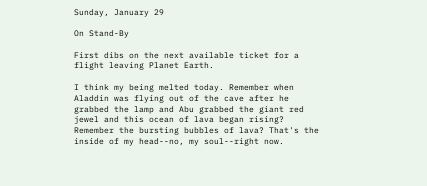Sunday, January 29

On Stand-By

First dibs on the next available ticket for a flight leaving Planet Earth.

I think my being melted today. Remember when Aladdin was flying out of the cave after he grabbed the lamp and Abu grabbed the giant red jewel and this ocean of lava began rising? Remember the bursting bubbles of lava? That's the inside of my head--no, my soul--right now.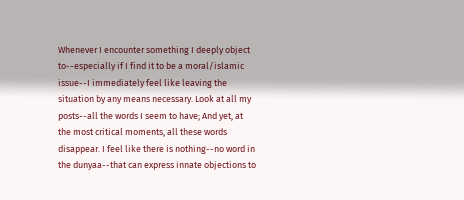Whenever I encounter something I deeply object to--especially if I find it to be a moral/islamic issue--I immediately feel like leaving the situation by any means necessary. Look at all my posts--all the words I seem to have; And yet, at the most critical moments, all these words disappear. I feel like there is nothing--no word in the dunyaa--that can express innate objections to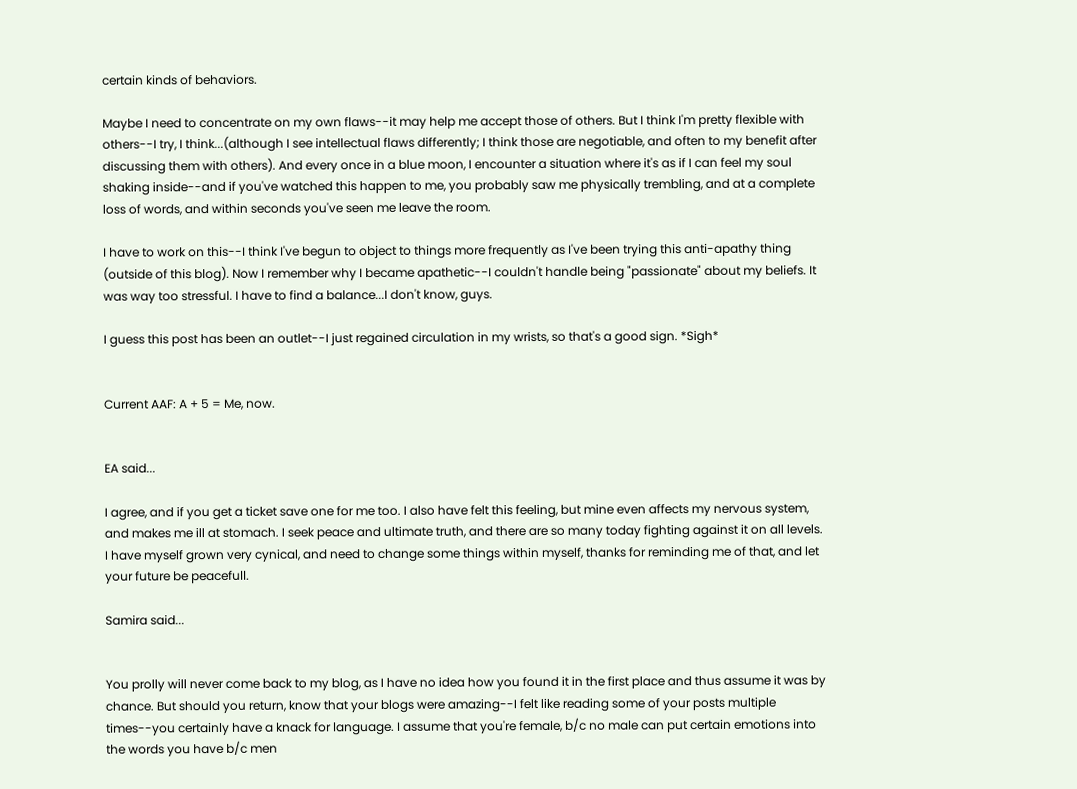certain kinds of behaviors.

Maybe I need to concentrate on my own flaws--it may help me accept those of others. But I think I'm pretty flexible with others--I try, I think...(although I see intellectual flaws differently; I think those are negotiable, and often to my benefit after discussing them with others). And every once in a blue moon, I encounter a situation where it's as if I can feel my soul shaking inside--and if you've watched this happen to me, you probably saw me physically trembling, and at a complete loss of words, and within seconds you've seen me leave the room.

I have to work on this--I think I've begun to object to things more frequently as I've been trying this anti-apathy thing (outside of this blog). Now I remember why I became apathetic--I couldn't handle being "passionate" about my beliefs. It was way too stressful. I have to find a balance...I don't know, guys.

I guess this post has been an outlet--I just regained circulation in my wrists, so that's a good sign. *Sigh*


Current AAF: A + 5 = Me, now.


EA said...

I agree, and if you get a ticket save one for me too. I also have felt this feeling, but mine even affects my nervous system, and makes me ill at stomach. I seek peace and ultimate truth, and there are so many today fighting against it on all levels. I have myself grown very cynical, and need to change some things within myself, thanks for reminding me of that, and let your future be peacefull.

Samira said...


You prolly will never come back to my blog, as I have no idea how you found it in the first place and thus assume it was by chance. But should you return, know that your blogs were amazing--I felt like reading some of your posts multiple times--you certainly have a knack for language. I assume that you're female, b/c no male can put certain emotions into the words you have b/c men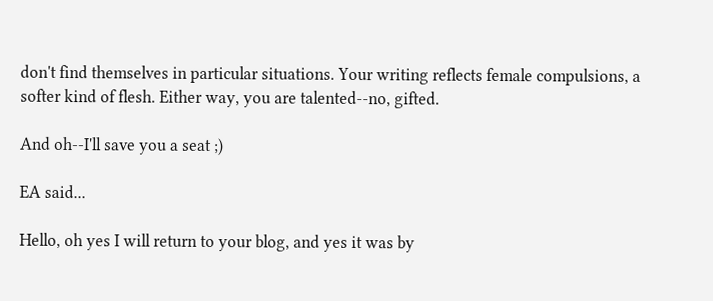don't find themselves in particular situations. Your writing reflects female compulsions, a softer kind of flesh. Either way, you are talented--no, gifted.

And oh--I'll save you a seat ;)

EA said...

Hello, oh yes I will return to your blog, and yes it was by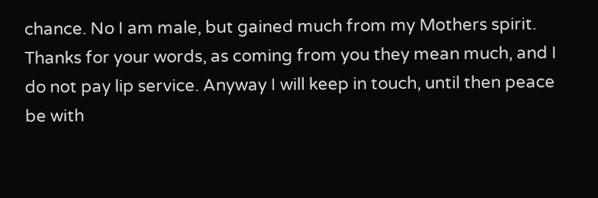chance. No I am male, but gained much from my Mothers spirit. Thanks for your words, as coming from you they mean much, and I do not pay lip service. Anyway I will keep in touch, until then peace be with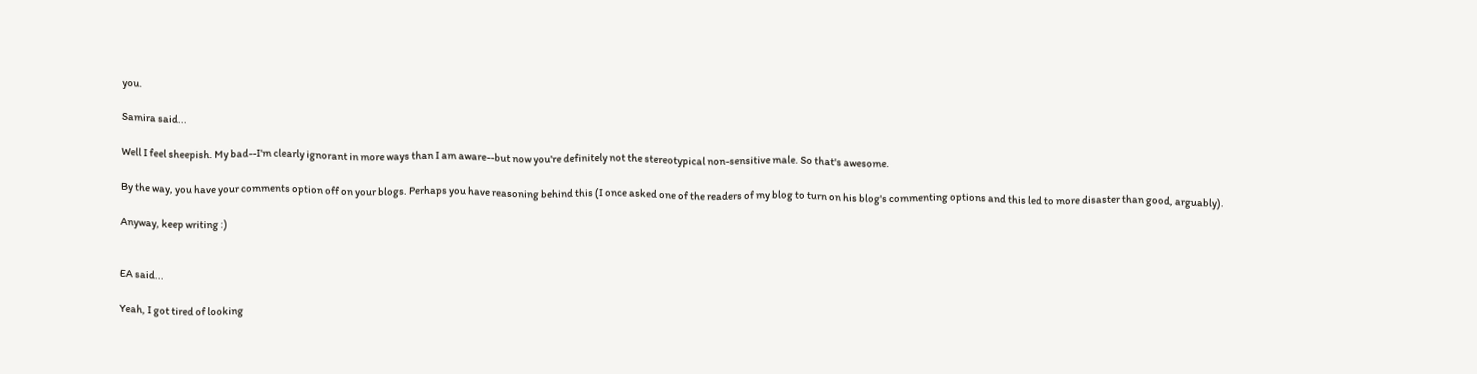you.

Samira said...

Well I feel sheepish. My bad--I'm clearly ignorant in more ways than I am aware--but now you're definitely not the stereotypical non-sensitive male. So that's awesome.

By the way, you have your comments option off on your blogs. Perhaps you have reasoning behind this (I once asked one of the readers of my blog to turn on his blog's commenting options and this led to more disaster than good, arguably).

Anyway, keep writing :)


EA said...

Yeah, I got tired of looking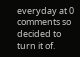everyday at 0 comments so decided to turn it of.